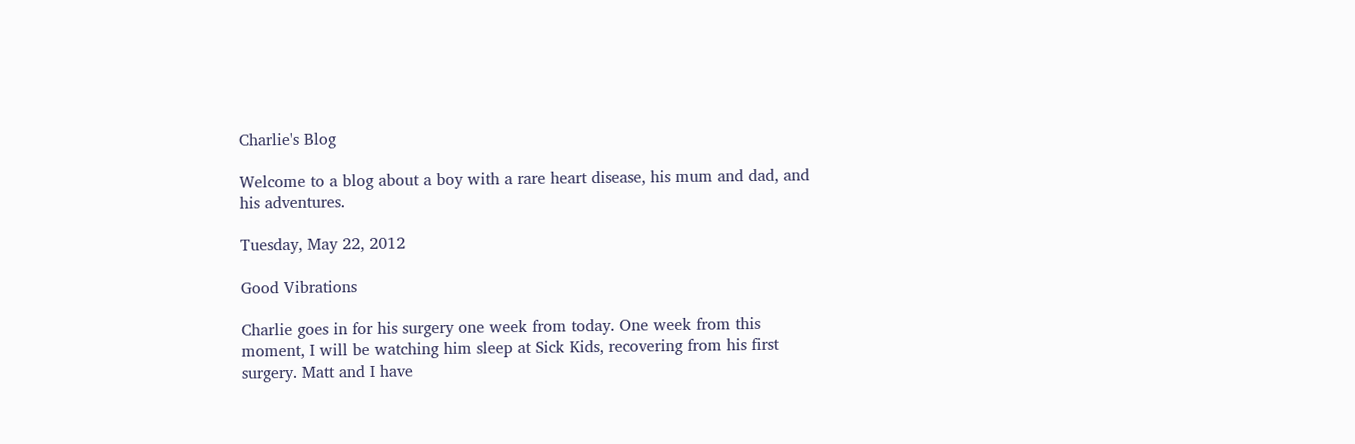Charlie's Blog

Welcome to a blog about a boy with a rare heart disease, his mum and dad, and his adventures.

Tuesday, May 22, 2012

Good Vibrations

Charlie goes in for his surgery one week from today. One week from this moment, I will be watching him sleep at Sick Kids, recovering from his first surgery. Matt and I have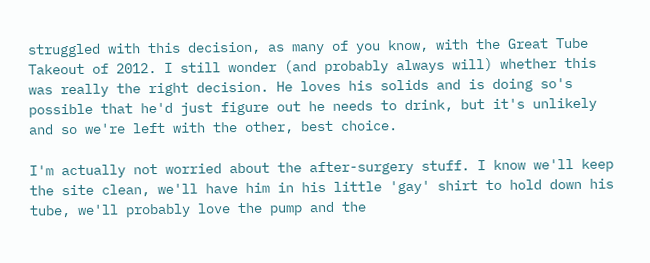struggled with this decision, as many of you know, with the Great Tube Takeout of 2012. I still wonder (and probably always will) whether this was really the right decision. He loves his solids and is doing so's possible that he'd just figure out he needs to drink, but it's unlikely and so we're left with the other, best choice.

I'm actually not worried about the after-surgery stuff. I know we'll keep the site clean, we'll have him in his little 'gay' shirt to hold down his tube, we'll probably love the pump and the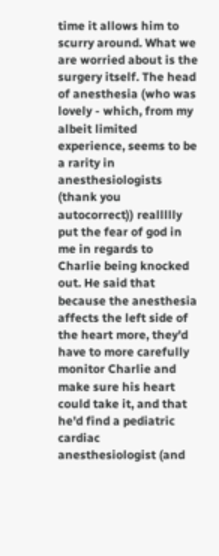time it allows him to scurry around. What we are worried about is the surgery itself. The head of anesthesia (who was lovely - which, from my albeit limited experience, seems to be a rarity in anesthesiologists (thank you autocorrect)) reallllly put the fear of god in me in regards to Charlie being knocked out. He said that because the anesthesia affects the left side of the heart more, they'd have to more carefully monitor Charlie and make sure his heart could take it, and that he'd find a pediatric cardiac anesthesiologist (and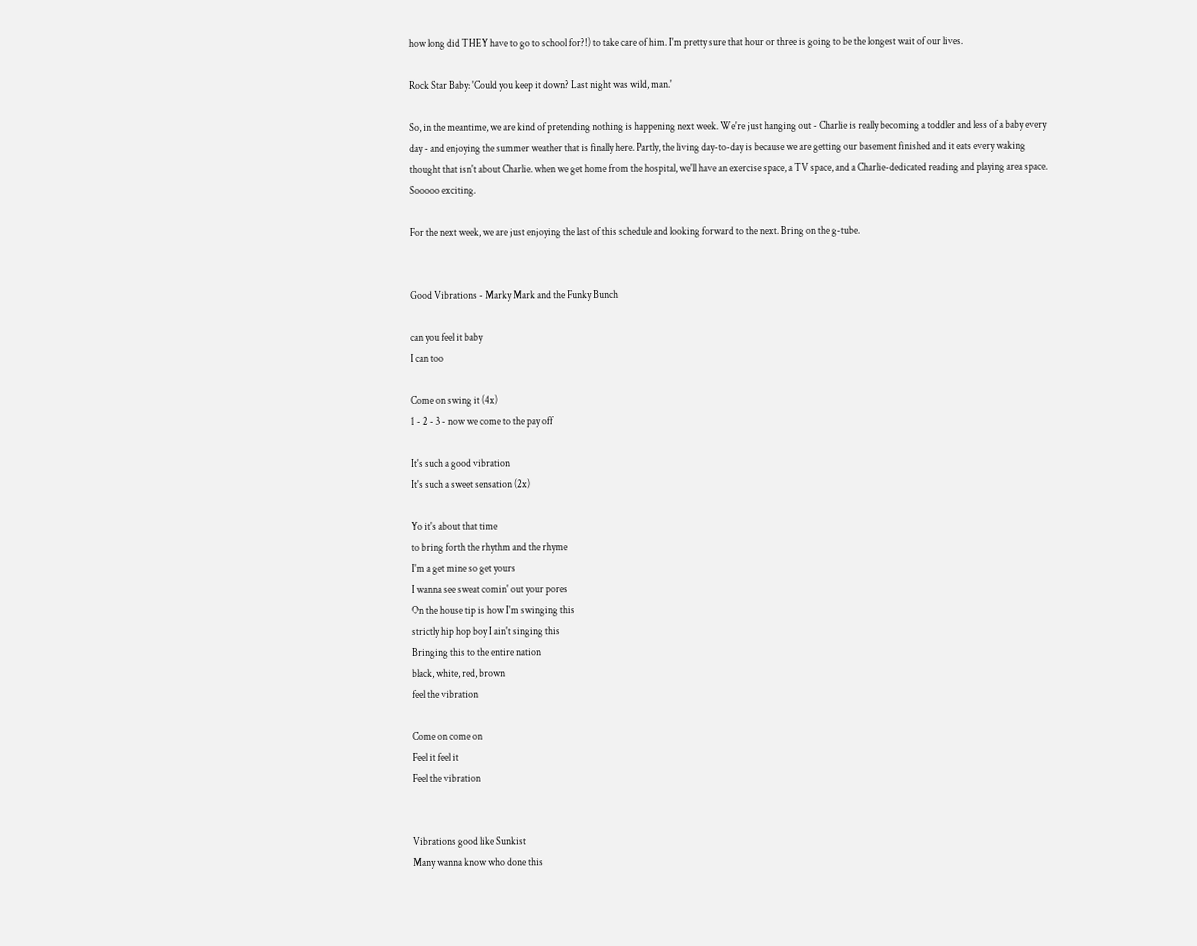how long did THEY have to go to school for?!) to take care of him. I'm pretty sure that hour or three is going to be the longest wait of our lives.

Rock Star Baby: 'Could you keep it down? Last night was wild, man.'

So, in the meantime, we are kind of pretending nothing is happening next week. We're just hanging out - Charlie is really becoming a toddler and less of a baby every day - and enjoying the summer weather that is finally here. Partly, the living day-to-day is because we are getting our basement finished and it eats every waking thought that isn't about Charlie. when we get home from the hospital, we'll have an exercise space, a TV space, and a Charlie-dedicated reading and playing area space. Sooooo exciting.

For the next week, we are just enjoying the last of this schedule and looking forward to the next. Bring on the g-tube.


Good Vibrations - Marky Mark and the Funky Bunch

can you feel it baby
I can too

Come on swing it (4x)
1 - 2 - 3 - now we come to the pay off

It's such a good vibration
It's such a sweet sensation (2x)

Yo it's about that time
to bring forth the rhythm and the rhyme
I'm a get mine so get yours
I wanna see sweat comin' out your pores
On the house tip is how I'm swinging this
strictly hip hop boy I ain't singing this
Bringing this to the entire nation
black, white, red, brown
feel the vibration

Come on come on
Feel it feel it
Feel the vibration


Vibrations good like Sunkist
Many wanna know who done this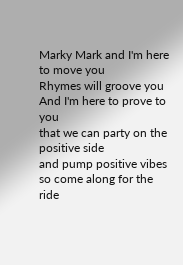Marky Mark and I'm here to move you
Rhymes will groove you
And I'm here to prove to you
that we can party on the positive side
and pump positive vibes
so come along for the ride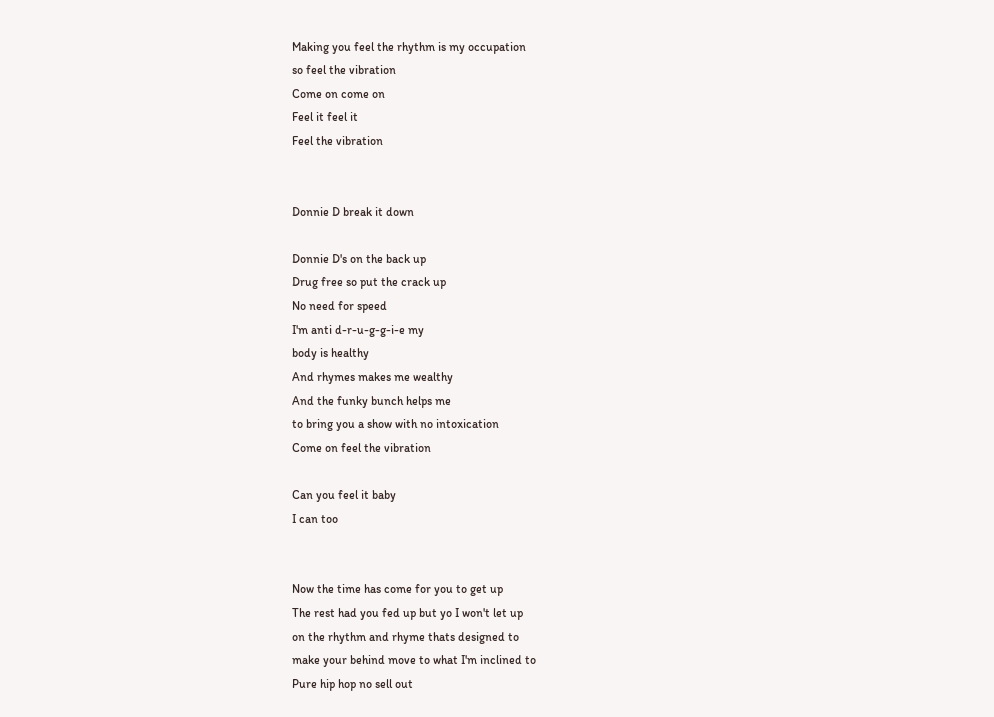Making you feel the rhythm is my occupation
so feel the vibration
Come on come on
Feel it feel it
Feel the vibration


Donnie D break it down

Donnie D's on the back up
Drug free so put the crack up
No need for speed
I'm anti d-r-u-g-g-i-e my
body is healthy
And rhymes makes me wealthy
And the funky bunch helps me
to bring you a show with no intoxication
Come on feel the vibration

Can you feel it baby
I can too


Now the time has come for you to get up
The rest had you fed up but yo I won't let up
on the rhythm and rhyme thats designed to
make your behind move to what I'm inclined to
Pure hip hop no sell out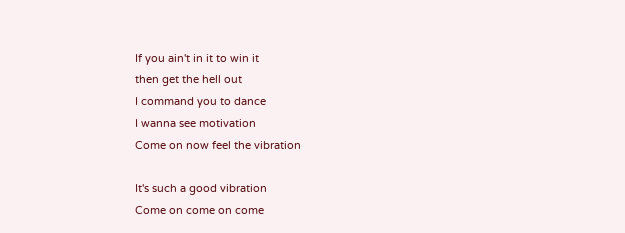If you ain't in it to win it
then get the hell out
I command you to dance
I wanna see motivation
Come on now feel the vibration

It's such a good vibration
Come on come on come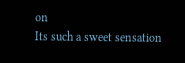on
Its such a sweet sensation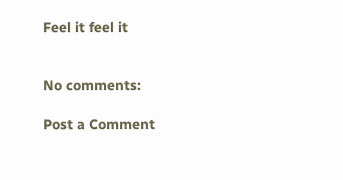Feel it feel it


No comments:

Post a Comment